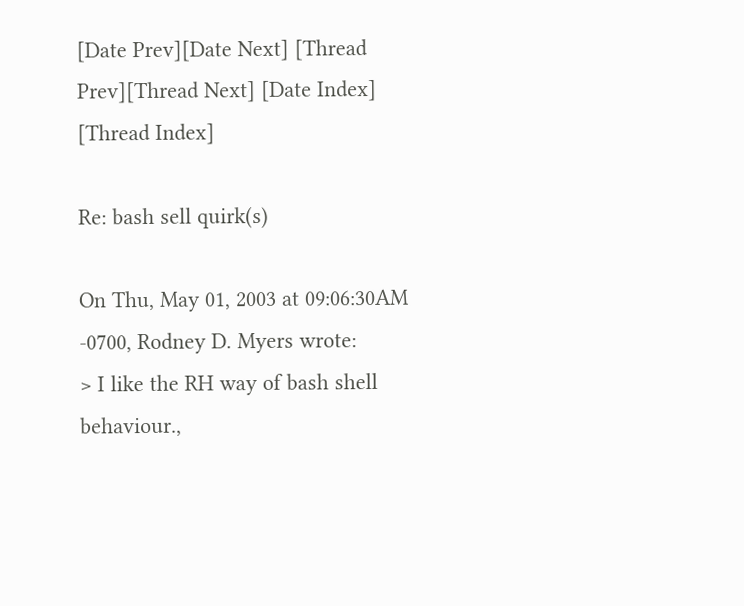[Date Prev][Date Next] [Thread Prev][Thread Next] [Date Index] [Thread Index]

Re: bash sell quirk(s)

On Thu, May 01, 2003 at 09:06:30AM -0700, Rodney D. Myers wrote:
> I like the RH way of bash shell behaviour.,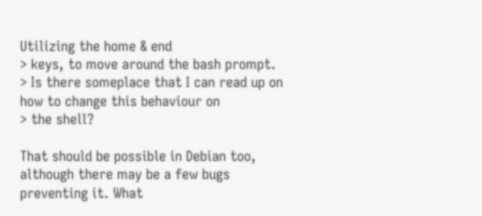Utilizing the home & end
> keys, to move around the bash prompt.
> Is there someplace that I can read up on how to change this behaviour on
> the shell?

That should be possible in Debian too, although there may be a few bugs
preventing it. What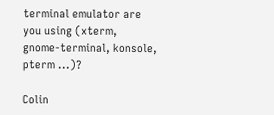terminal emulator are you using (xterm,
gnome-terminal, konsole, pterm ...)?

Colin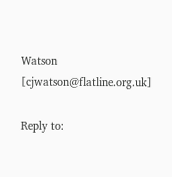Watson                                  [cjwatson@flatline.org.uk]

Reply to: